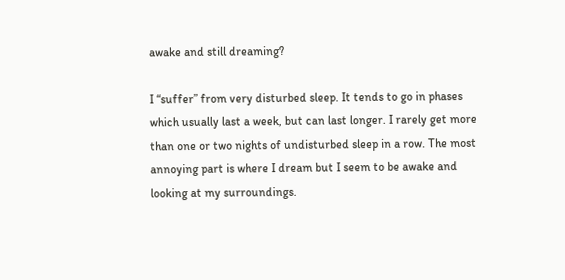awake and still dreaming?

I “suffer” from very disturbed sleep. It tends to go in phases which usually last a week, but can last longer. I rarely get more than one or two nights of undisturbed sleep in a row. The most annoying part is where I dream but I seem to be awake and looking at my surroundings.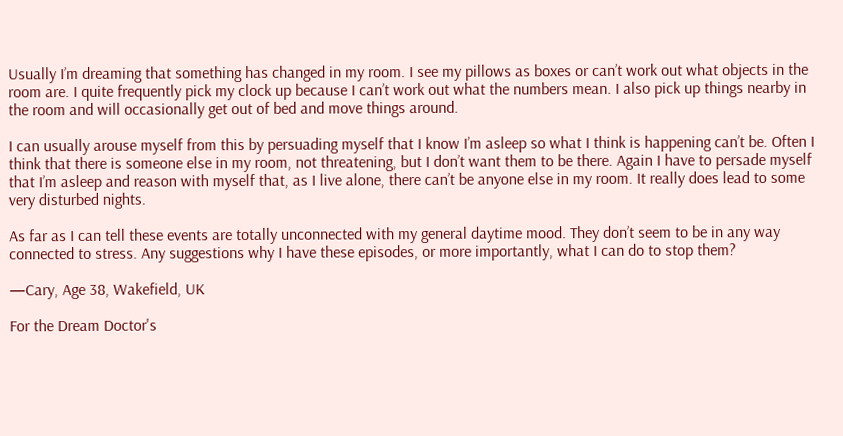Usually I’m dreaming that something has changed in my room. I see my pillows as boxes or can’t work out what objects in the room are. I quite frequently pick my clock up because I can’t work out what the numbers mean. I also pick up things nearby in the room and will occasionally get out of bed and move things around.

I can usually arouse myself from this by persuading myself that I know I’m asleep so what I think is happening can’t be. Often I think that there is someone else in my room, not threatening, but I don’t want them to be there. Again I have to persade myself that I’m asleep and reason with myself that, as I live alone, there can’t be anyone else in my room. It really does lead to some very disturbed nights.

As far as I can tell these events are totally unconnected with my general daytime mood. They don’t seem to be in any way connected to stress. Any suggestions why I have these episodes, or more importantly, what I can do to stop them?

—Cary, Age 38, Wakefield, UK

For the Dream Doctor's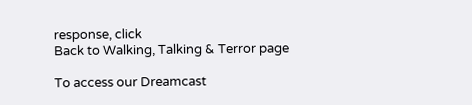response, click
Back to Walking, Talking & Terror page

To access our Dreamcast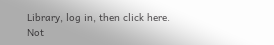Library, log in, then click here.
Not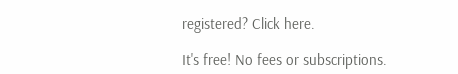registered? Click here.

It's free! No fees or subscriptions.